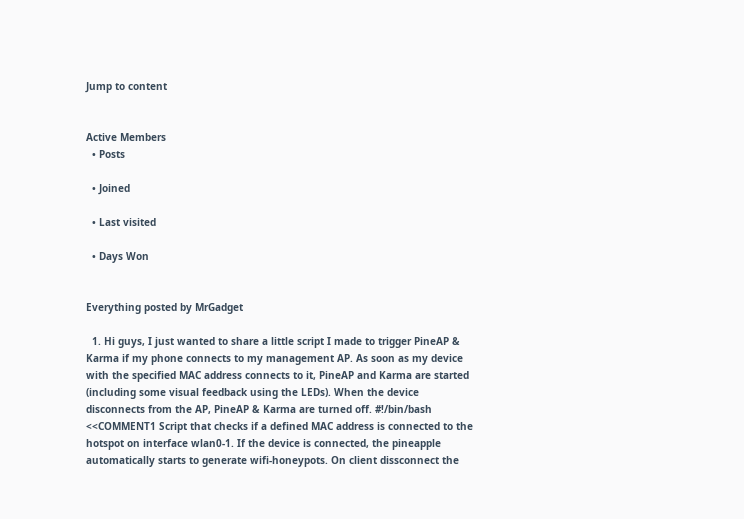Jump to content


Active Members
  • Posts

  • Joined

  • Last visited

  • Days Won


Everything posted by MrGadget

  1. Hi guys, I just wanted to share a little script I made to trigger PineAP & Karma if my phone connects to my management AP. As soon as my device with the specified MAC address connects to it, PineAP and Karma are started (including some visual feedback using the LEDs). When the device disconnects from the AP, PineAP & Karma are turned off. #!/bin/bash <<COMMENT1 Script that checks if a defined MAC address is connected to the hotspot on interface wlan0-1. If the device is connected, the pineapple automatically starts to generate wifi-honeypots. On client dissconnect the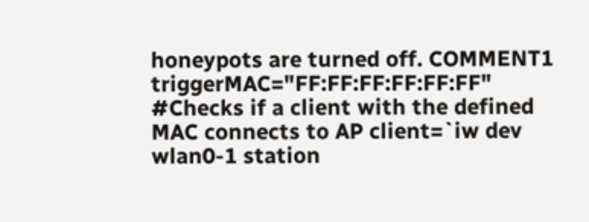honeypots are turned off. COMMENT1 triggerMAC="FF:FF:FF:FF:FF:FF" #Checks if a client with the defined MAC connects to AP client=`iw dev wlan0-1 station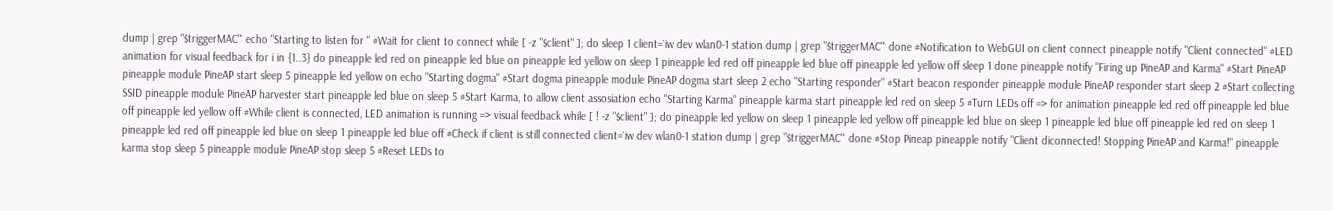dump | grep "$triggerMAC"` echo "Starting to listen for " #Wait for client to connect while [ -z "$client" ]; do sleep 1 client=`iw dev wlan0-1 station dump | grep "$triggerMAC"` done #Notification to WebGUI on client connect pineapple notify "Client connected" #LED animation for visual feedback for i in {1..3} do pineapple led red on pineapple led blue on pineapple led yellow on sleep 1 pineapple led red off pineapple led blue off pineapple led yellow off sleep 1 done pineapple notify "Firing up PineAP and Karma" #Start PineAP pineapple module PineAP start sleep 5 pineapple led yellow on echo "Starting dogma" #Start dogma pineapple module PineAP dogma start sleep 2 echo "Starting responder" #Start beacon responder pineapple module PineAP responder start sleep 2 #Start collecting SSID pineapple module PineAP harvester start pineapple led blue on sleep 5 #Start Karma, to allow client assosiation echo "Starting Karma" pineapple karma start pineapple led red on sleep 5 #Turn LEDs off => for animation pineapple led red off pineapple led blue off pineapple led yellow off #While client is connected, LED animation is running => visual feedback while [ ! -z "$client" ]; do pineapple led yellow on sleep 1 pineapple led yellow off pineapple led blue on sleep 1 pineapple led blue off pineapple led red on sleep 1 pineapple led red off pineapple led blue on sleep 1 pineapple led blue off #Check if client is still connected client=`iw dev wlan0-1 station dump | grep "$triggerMAC"` done #Stop Pineap pineapple notify "Client diconnected! Stopping PineAP and Karma!" pineapple karma stop sleep 5 pineapple module PineAP stop sleep 5 #Reset LEDs to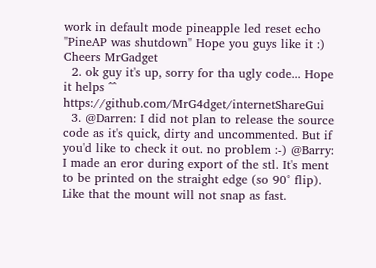work in default mode pineapple led reset echo "PineAP was shutdown" Hope you guys like it :) Cheers MrGadget
  2. ok guy it's up, sorry for tha ugly code... Hope it helps ^^ https://github.com/MrG4dget/internetShareGui
  3. @Darren: I did not plan to release the source code as it's quick, dirty and uncommented. But if you'd like to check it out. no problem :-) @Barry: I made an eror during export of the stl. It's ment to be printed on the straight edge (so 90° flip). Like that the mount will not snap as fast.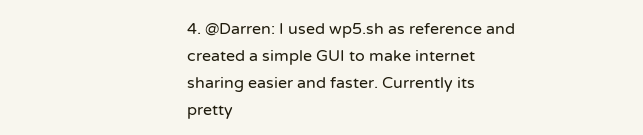4. @Darren: I used wp5.sh as reference and created a simple GUI to make internet sharing easier and faster. Currently its pretty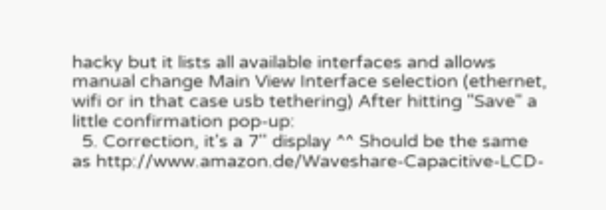hacky but it lists all available interfaces and allows manual change Main View Interface selection (ethernet, wifi or in that case usb tethering) After hitting "Save" a little confirmation pop-up:
  5. Correction, it's a 7'' display ^^ Should be the same as http://www.amazon.de/Waveshare-Capacitive-LCD-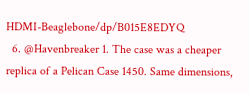HDMI-Beaglebone/dp/B015E8EDYQ
  6. @Havenbreaker 1. The case was a cheaper replica of a Pelican Case 1450. Same dimensions,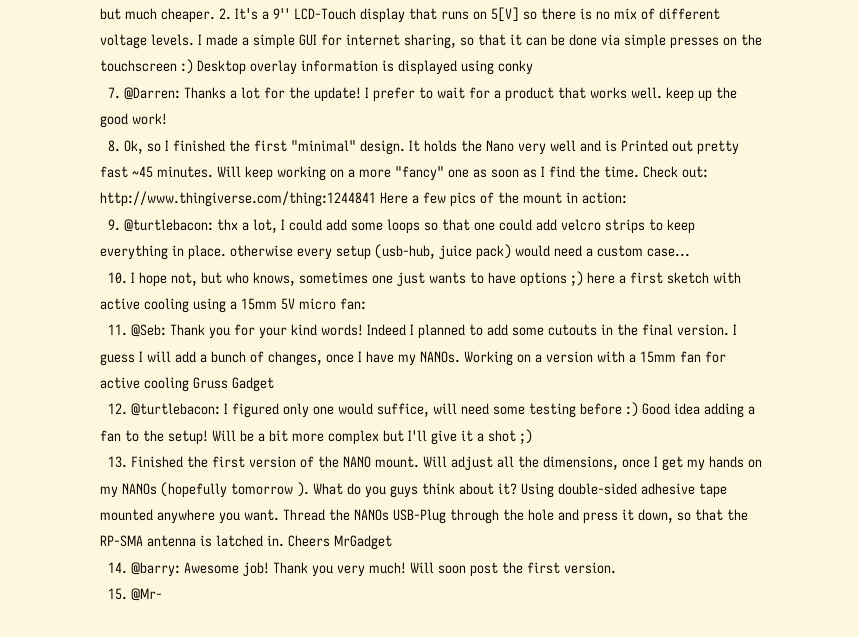but much cheaper. 2. It's a 9'' LCD-Touch display that runs on 5[V] so there is no mix of different voltage levels. I made a simple GUI for internet sharing, so that it can be done via simple presses on the touchscreen :) Desktop overlay information is displayed using conky
  7. @Darren: Thanks a lot for the update! I prefer to wait for a product that works well. keep up the good work!
  8. Ok, so I finished the first "minimal" design. It holds the Nano very well and is Printed out pretty fast ~45 minutes. Will keep working on a more "fancy" one as soon as I find the time. Check out: http://www.thingiverse.com/thing:1244841 Here a few pics of the mount in action:
  9. @turtlebacon: thx a lot, I could add some loops so that one could add velcro strips to keep everything in place. otherwise every setup (usb-hub, juice pack) would need a custom case...
  10. I hope not, but who knows, sometimes one just wants to have options ;) here a first sketch with active cooling using a 15mm 5V micro fan:
  11. @Seb: Thank you for your kind words! Indeed I planned to add some cutouts in the final version. I guess I will add a bunch of changes, once I have my NANOs. Working on a version with a 15mm fan for active cooling Gruss Gadget
  12. @turtlebacon: I figured only one would suffice, will need some testing before :) Good idea adding a fan to the setup! Will be a bit more complex but I'll give it a shot ;)
  13. Finished the first version of the NANO mount. Will adjust all the dimensions, once I get my hands on my NANOs (hopefully tomorrow ). What do you guys think about it? Using double-sided adhesive tape mounted anywhere you want. Thread the NANOs USB-Plug through the hole and press it down, so that the RP-SMA antenna is latched in. Cheers MrGadget
  14. @barry: Awesome job! Thank you very much! Will soon post the first version.
  15. @Mr-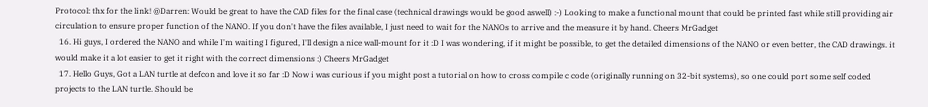Protocol: thx for the link! @Darren: Would be great to have the CAD files for the final case (technical drawings would be good aswell) :-) Looking to make a functional mount that could be printed fast while still providing air circulation to ensure proper function of the NANO. If you don't have the files available, I just need to wait for the NANOs to arrive and the measure it by hand. Cheers MrGadget
  16. Hi guys, I ordered the NANO and while I'm waiting I figured, I'll design a nice wall-mount for it :D I was wondering, if it might be possible, to get the detailed dimensions of the NANO or even better, the CAD drawings. it would make it a lot easier to get it right with the correct dimensions :) Cheers MrGadget
  17. Hello Guys, Got a LAN turtle at defcon and love it so far :D Now i was curious if you might post a tutorial on how to cross compile c code (originally running on 32-bit systems), so one could port some self coded projects to the LAN turtle. Should be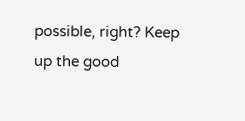possible, right? Keep up the good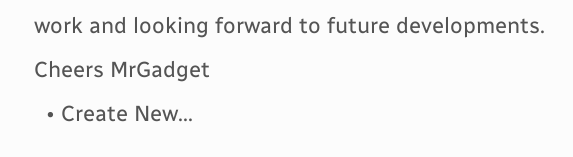work and looking forward to future developments. Cheers MrGadget
  • Create New...